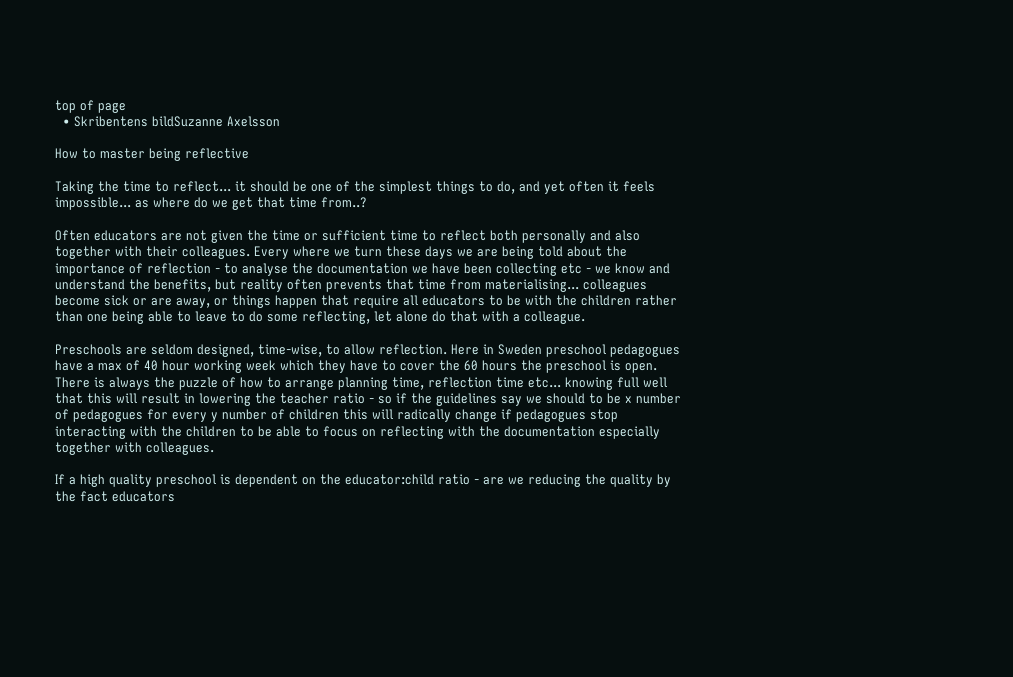top of page
  • Skribentens bildSuzanne Axelsson

How to master being reflective

Taking the time to reflect... it should be one of the simplest things to do, and yet often it feels impossible... as where do we get that time from..?

Often educators are not given the time or sufficient time to reflect both personally and also together with their colleagues. Every where we turn these days we are being told about the importance of reflection - to analyse the documentation we have been collecting etc - we know and understand the benefits, but reality often prevents that time from materialising... colleagues become sick or are away, or things happen that require all educators to be with the children rather than one being able to leave to do some reflecting, let alone do that with a colleague.

Preschools are seldom designed, time-wise, to allow reflection. Here in Sweden preschool pedagogues have a max of 40 hour working week which they have to cover the 60 hours the preschool is open. There is always the puzzle of how to arrange planning time, reflection time etc... knowing full well that this will result in lowering the teacher ratio - so if the guidelines say we should to be x number of pedagogues for every y number of children this will radically change if pedagogues stop interacting with the children to be able to focus on reflecting with the documentation especially together with colleagues.

If a high quality preschool is dependent on the educator:child ratio - are we reducing the quality by the fact educators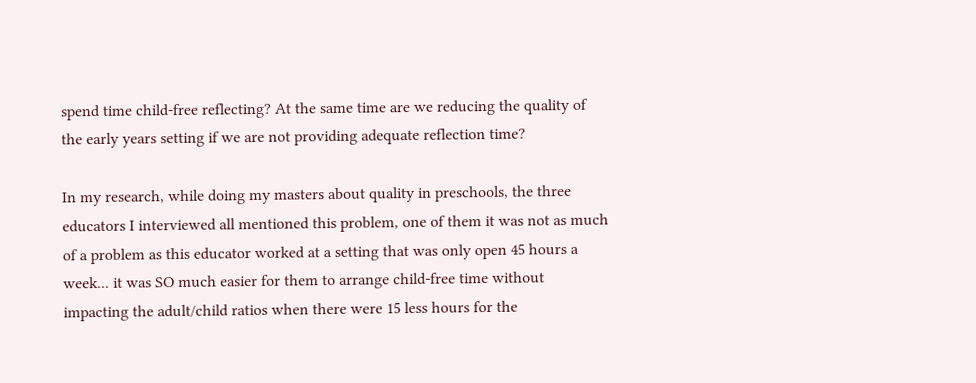spend time child-free reflecting? At the same time are we reducing the quality of the early years setting if we are not providing adequate reflection time?

In my research, while doing my masters about quality in preschools, the three educators I interviewed all mentioned this problem, one of them it was not as much of a problem as this educator worked at a setting that was only open 45 hours a week... it was SO much easier for them to arrange child-free time without impacting the adult/child ratios when there were 15 less hours for the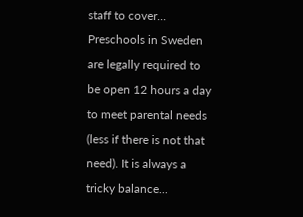staff to cover... Preschools in Sweden are legally required to be open 12 hours a day to meet parental needs (less if there is not that need). It is always a tricky balance...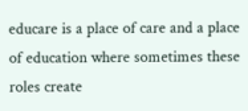educare is a place of care and a place of education where sometimes these roles create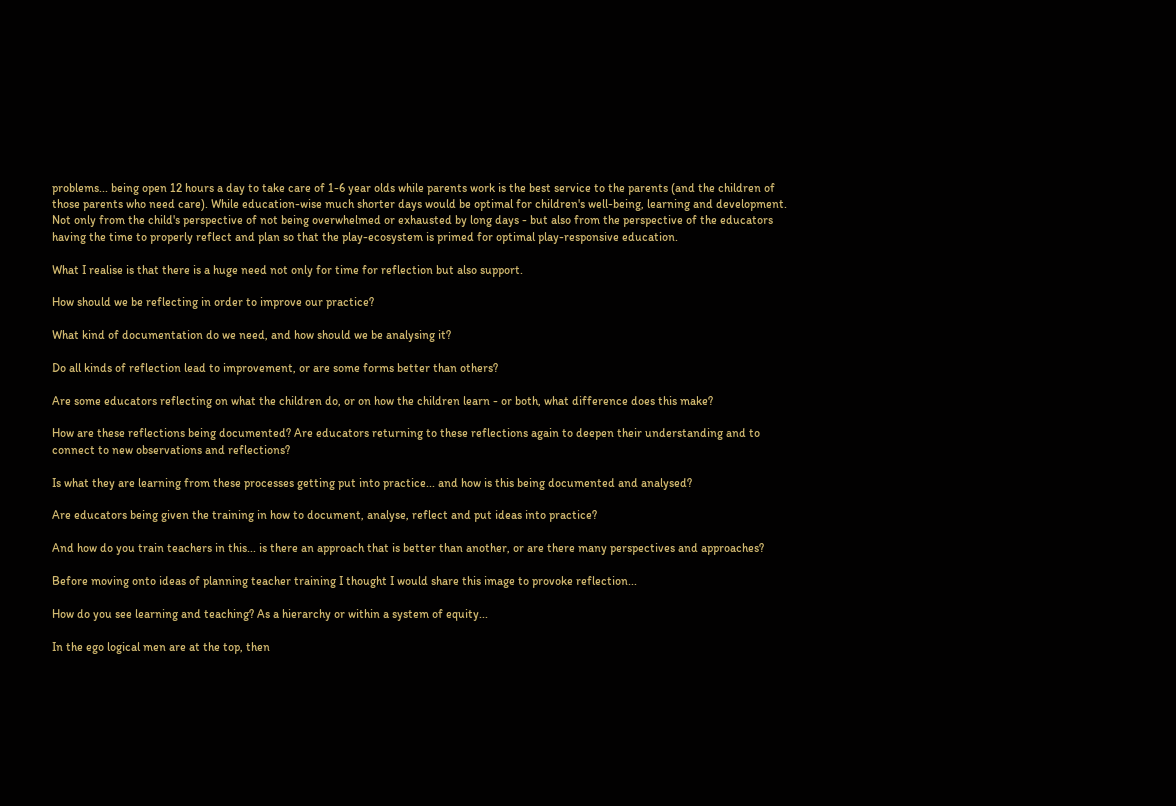problems... being open 12 hours a day to take care of 1-6 year olds while parents work is the best service to the parents (and the children of those parents who need care). While education-wise much shorter days would be optimal for children's well-being, learning and development. Not only from the child's perspective of not being overwhelmed or exhausted by long days - but also from the perspective of the educators having the time to properly reflect and plan so that the play-ecosystem is primed for optimal play-responsive education.

What I realise is that there is a huge need not only for time for reflection but also support.

How should we be reflecting in order to improve our practice?

What kind of documentation do we need, and how should we be analysing it?

Do all kinds of reflection lead to improvement, or are some forms better than others?

Are some educators reflecting on what the children do, or on how the children learn - or both, what difference does this make?

How are these reflections being documented? Are educators returning to these reflections again to deepen their understanding and to connect to new observations and reflections?

Is what they are learning from these processes getting put into practice... and how is this being documented and analysed?

Are educators being given the training in how to document, analyse, reflect and put ideas into practice?

And how do you train teachers in this... is there an approach that is better than another, or are there many perspectives and approaches?

Before moving onto ideas of planning teacher training I thought I would share this image to provoke reflection...

How do you see learning and teaching? As a hierarchy or within a system of equity...

In the ego logical men are at the top, then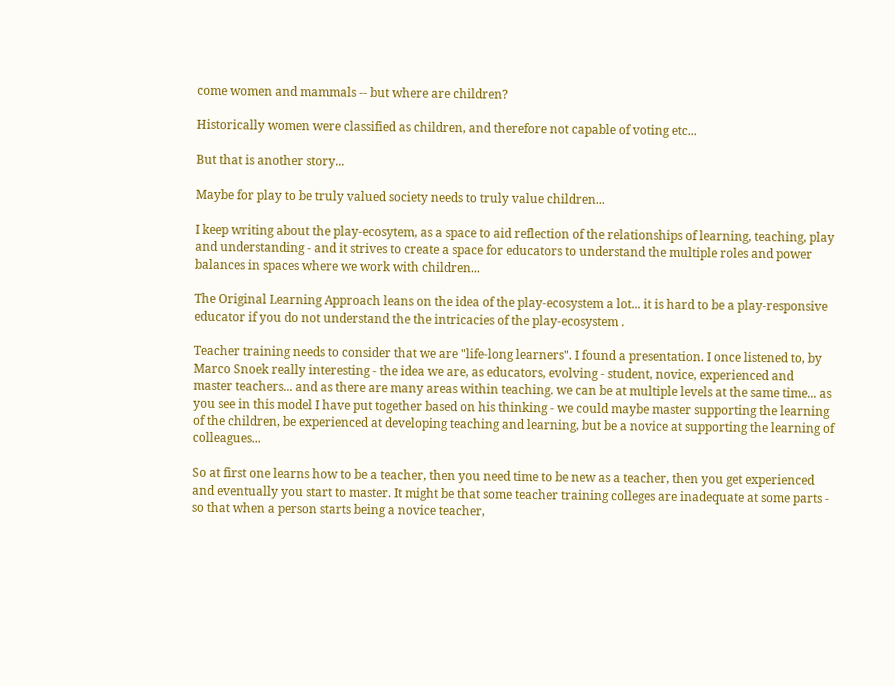come women and mammals -- but where are children?

Historically women were classified as children, and therefore not capable of voting etc...

But that is another story...

Maybe for play to be truly valued society needs to truly value children...

I keep writing about the play-ecosytem, as a space to aid reflection of the relationships of learning, teaching, play and understanding - and it strives to create a space for educators to understand the multiple roles and power balances in spaces where we work with children...

The Original Learning Approach leans on the idea of the play-ecosystem a lot... it is hard to be a play-responsive educator if you do not understand the the intricacies of the play-ecosystem .

Teacher training needs to consider that we are "life-long learners". I found a presentation. I once listened to, by Marco Snoek really interesting - the idea we are, as educators, evolving - student, novice, experienced and master teachers... and as there are many areas within teaching. we can be at multiple levels at the same time... as you see in this model I have put together based on his thinking - we could maybe master supporting the learning of the children, be experienced at developing teaching and learning, but be a novice at supporting the learning of colleagues...

So at first one learns how to be a teacher, then you need time to be new as a teacher, then you get experienced and eventually you start to master. It might be that some teacher training colleges are inadequate at some parts - so that when a person starts being a novice teacher,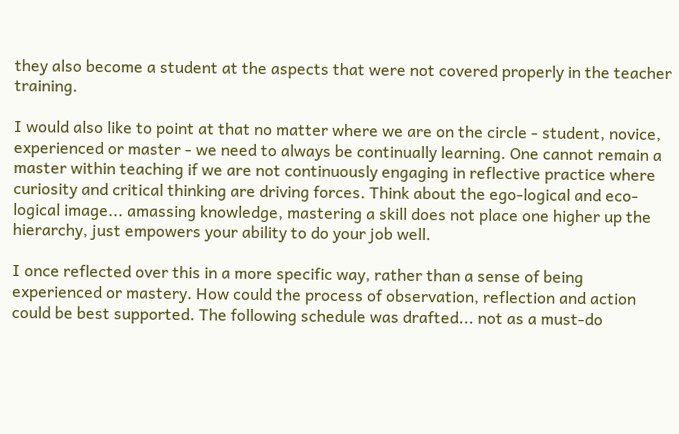they also become a student at the aspects that were not covered properly in the teacher training.

I would also like to point at that no matter where we are on the circle - student, novice, experienced or master - we need to always be continually learning. One cannot remain a master within teaching if we are not continuously engaging in reflective practice where curiosity and critical thinking are driving forces. Think about the ego-logical and eco-logical image... amassing knowledge, mastering a skill does not place one higher up the hierarchy, just empowers your ability to do your job well.

I once reflected over this in a more specific way, rather than a sense of being experienced or mastery. How could the process of observation, reflection and action could be best supported. The following schedule was drafted... not as a must-do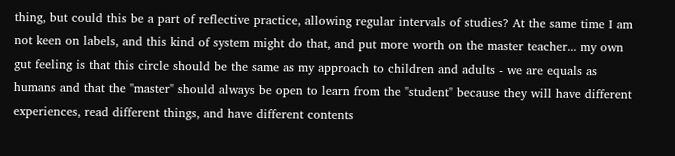thing, but could this be a part of reflective practice, allowing regular intervals of studies? At the same time I am not keen on labels, and this kind of system might do that, and put more worth on the master teacher... my own gut feeling is that this circle should be the same as my approach to children and adults - we are equals as humans and that the "master" should always be open to learn from the "student" because they will have different experiences, read different things, and have different contents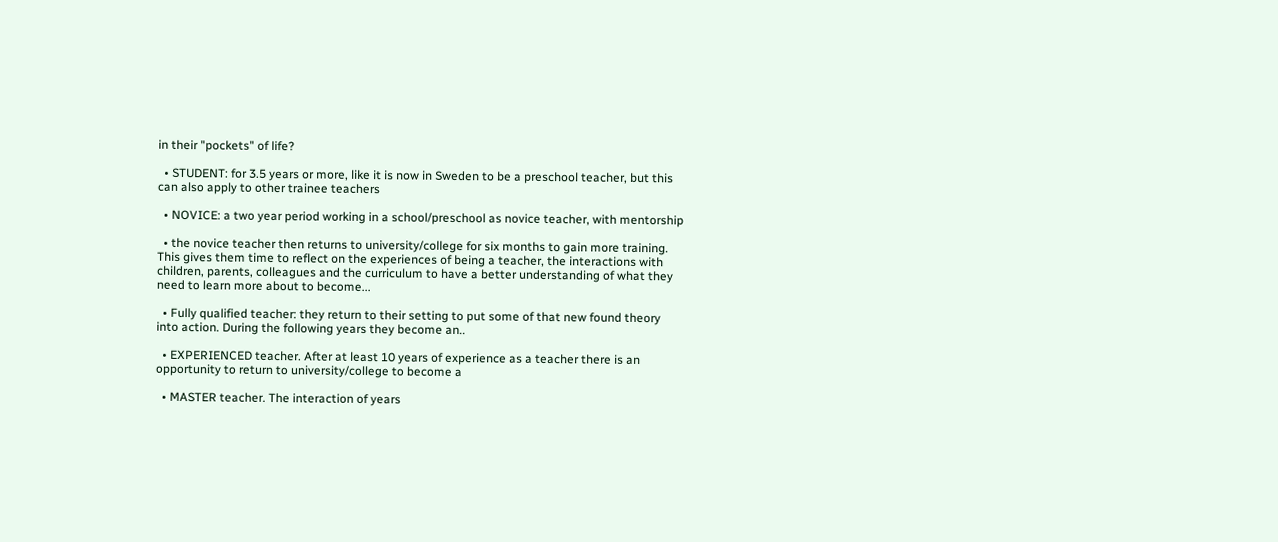in their "pockets" of life?

  • STUDENT: for 3.5 years or more, like it is now in Sweden to be a preschool teacher, but this can also apply to other trainee teachers

  • NOVICE: a two year period working in a school/preschool as novice teacher, with mentorship

  • the novice teacher then returns to university/college for six months to gain more training. This gives them time to reflect on the experiences of being a teacher, the interactions with children, parents, colleagues and the curriculum to have a better understanding of what they need to learn more about to become...

  • Fully qualified teacher: they return to their setting to put some of that new found theory into action. During the following years they become an..

  • EXPERIENCED teacher. After at least 10 years of experience as a teacher there is an opportunity to return to university/college to become a

  • MASTER teacher. The interaction of years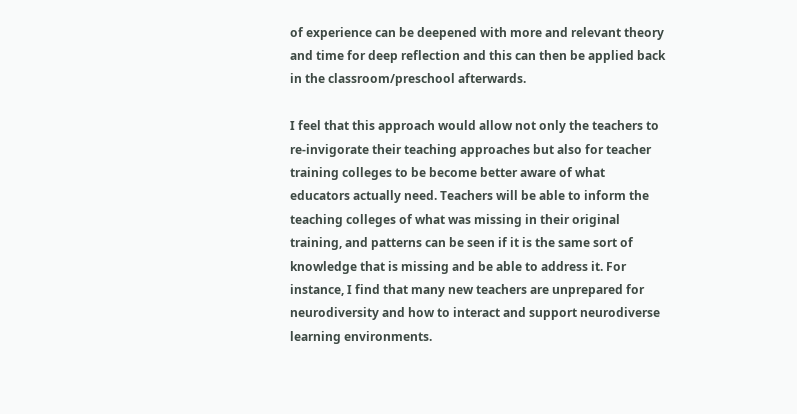of experience can be deepened with more and relevant theory and time for deep reflection and this can then be applied back in the classroom/preschool afterwards.

I feel that this approach would allow not only the teachers to re-invigorate their teaching approaches but also for teacher training colleges to be become better aware of what educators actually need. Teachers will be able to inform the teaching colleges of what was missing in their original training, and patterns can be seen if it is the same sort of knowledge that is missing and be able to address it. For instance, I find that many new teachers are unprepared for neurodiversity and how to interact and support neurodiverse learning environments.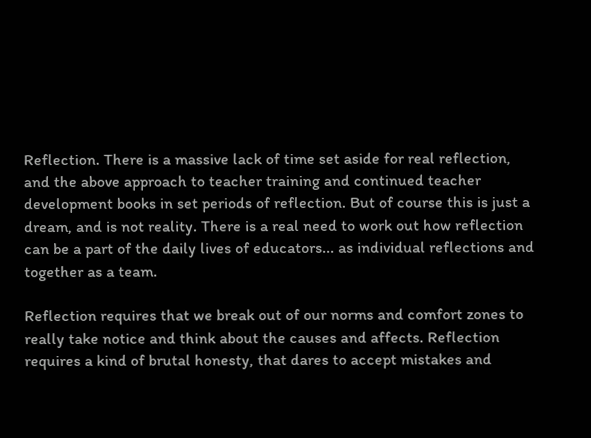Reflection. There is a massive lack of time set aside for real reflection, and the above approach to teacher training and continued teacher development books in set periods of reflection. But of course this is just a dream, and is not reality. There is a real need to work out how reflection can be a part of the daily lives of educators... as individual reflections and together as a team.

Reflection requires that we break out of our norms and comfort zones to really take notice and think about the causes and affects. Reflection requires a kind of brutal honesty, that dares to accept mistakes and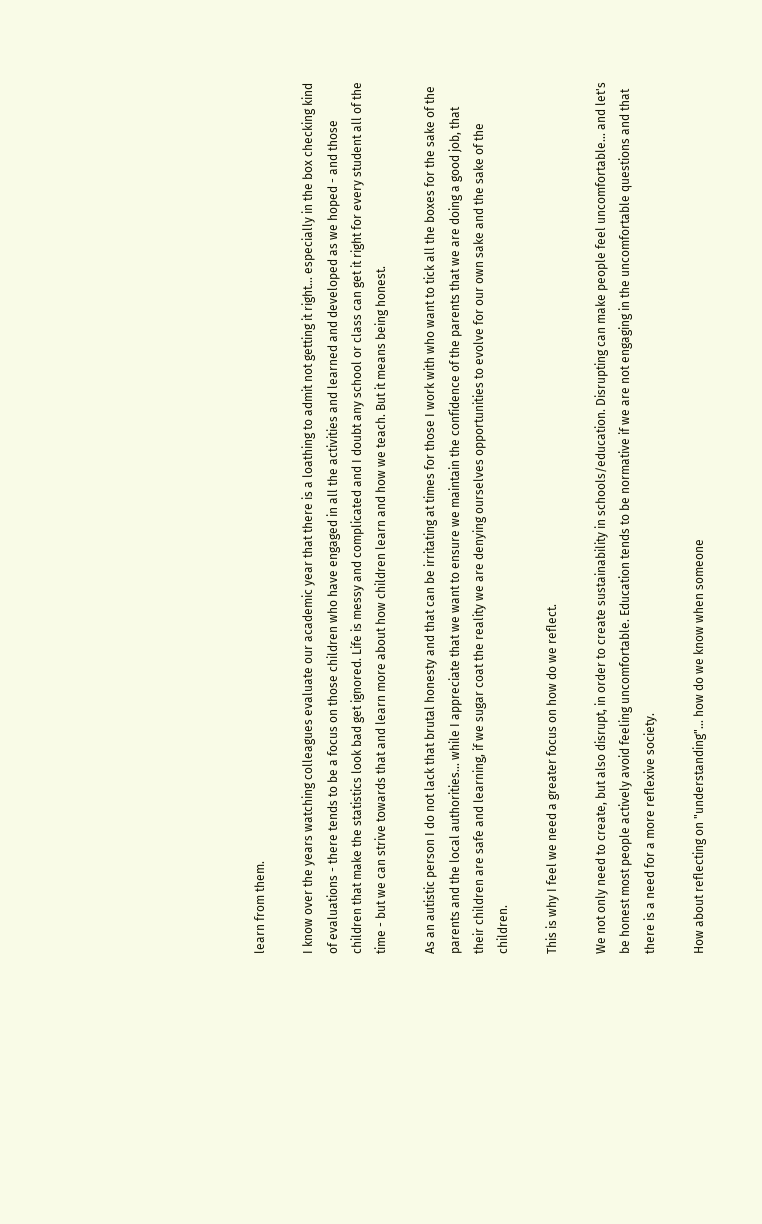learn from them.

I know over the years watching colleagues evaluate our academic year that there is a loathing to admit not getting it right... especially in the box checking kind of evaluations - there tends to be a focus on those children who have engaged in all the activities and learned and developed as we hoped - and those children that make the statistics look bad get ignored. Life is messy and complicated and I doubt any school or class can get it right for every student all of the time - but we can strive towards that and learn more about how children learn and how we teach. But it means being honest.

As an autistic person I do not lack that brutal honesty and that can be irritating at times for those I work with who want to tick all the boxes for the sake of the parents and the local authorities... while I appreciate that we want to ensure we maintain the confidence of the parents that we are doing a good job, that their children are safe and learning, if we sugar coat the reality we are denying ourselves opportunities to evolve for our own sake and the sake of the children.

This is why I feel we need a greater focus on how do we reflect.

We not only need to create, but also disrupt, in order to create sustainability in schools/education. Disrupting can make people feel uncomfortable... and let's be honest most people actively avoid feeling uncomfortable. Education tends to be normative if we are not engaging in the uncomfortable questions and that there is a need for a more reflexive society.

How about reflecting on "understanding"... how do we know when someone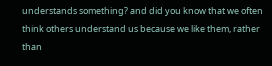understands something? and did you know that we often think others understand us because we like them, rather than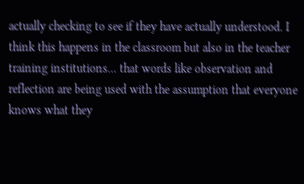actually checking to see if they have actually understood. I think this happens in the classroom but also in the teacher training institutions... that words like observation and reflection are being used with the assumption that everyone knows what they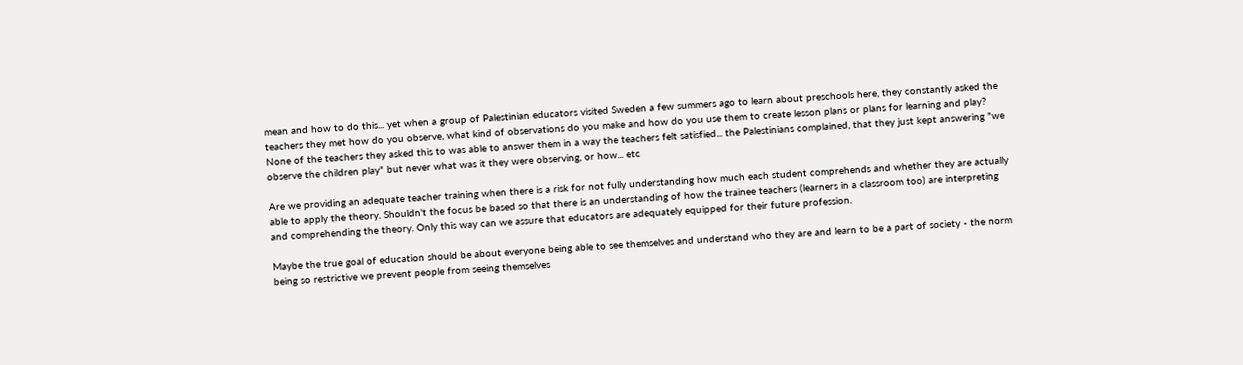mean and how to do this... yet when a group of Palestinian educators visited Sweden a few summers ago to learn about preschools here, they constantly asked the teachers they met how do you observe, what kind of observations do you make and how do you use them to create lesson plans or plans for learning and play? None of the teachers they asked this to was able to answer them in a way the teachers felt satisfied... the Palestinians complained, that they just kept answering "we observe the children play" but never what was it they were observing, or how... etc

Are we providing an adequate teacher training when there is a risk for not fully understanding how much each student comprehends and whether they are actually able to apply the theory. Shouldn't the focus be based so that there is an understanding of how the trainee teachers (learners in a classroom too) are interpreting and comprehending the theory. Only this way can we assure that educators are adequately equipped for their future profession.

Maybe the true goal of education should be about everyone being able to see themselves and understand who they are and learn to be a part of society - the norm being so restrictive we prevent people from seeing themselves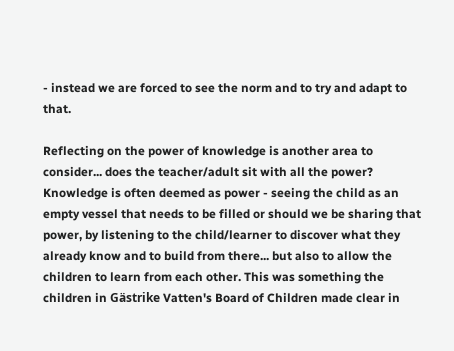- instead we are forced to see the norm and to try and adapt to that.

Reflecting on the power of knowledge is another area to consider... does the teacher/adult sit with all the power? Knowledge is often deemed as power - seeing the child as an empty vessel that needs to be filled or should we be sharing that power, by listening to the child/learner to discover what they already know and to build from there... but also to allow the children to learn from each other. This was something the children in Gästrike Vatten's Board of Children made clear in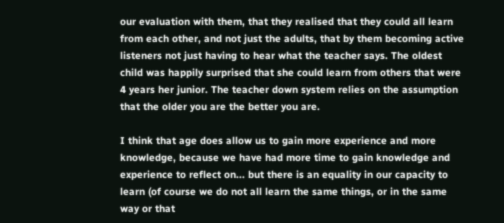our evaluation with them, that they realised that they could all learn from each other, and not just the adults, that by them becoming active listeners not just having to hear what the teacher says. The oldest child was happily surprised that she could learn from others that were 4 years her junior. The teacher down system relies on the assumption that the older you are the better you are.

I think that age does allow us to gain more experience and more knowledge, because we have had more time to gain knowledge and experience to reflect on... but there is an equality in our capacity to learn (of course we do not all learn the same things, or in the same way or that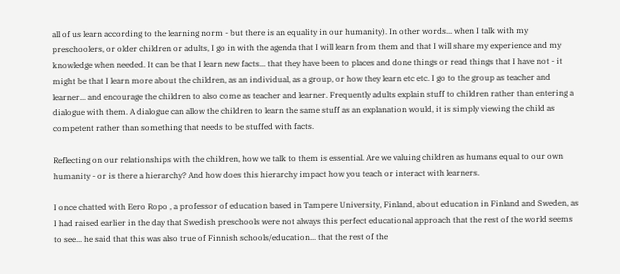all of us learn according to the learning norm - but there is an equality in our humanity). In other words... when I talk with my preschoolers, or older children or adults, I go in with the agenda that I will learn from them and that I will share my experience and my knowledge when needed. It can be that I learn new facts... that they have been to places and done things or read things that I have not - it might be that I learn more about the children, as an individual, as a group, or how they learn etc etc. I go to the group as teacher and learner... and encourage the children to also come as teacher and learner. Frequently adults explain stuff to children rather than entering a dialogue with them. A dialogue can allow the children to learn the same stuff as an explanation would, it is simply viewing the child as competent rather than something that needs to be stuffed with facts.

Reflecting on our relationships with the children, how we talk to them is essential. Are we valuing children as humans equal to our own humanity - or is there a hierarchy? And how does this hierarchy impact how you teach or interact with learners.

I once chatted with Eero Ropo , a professor of education based in Tampere University, Finland, about education in Finland and Sweden, as I had raised earlier in the day that Swedish preschools were not always this perfect educational approach that the rest of the world seems to see... he said that this was also true of Finnish schools/education... that the rest of the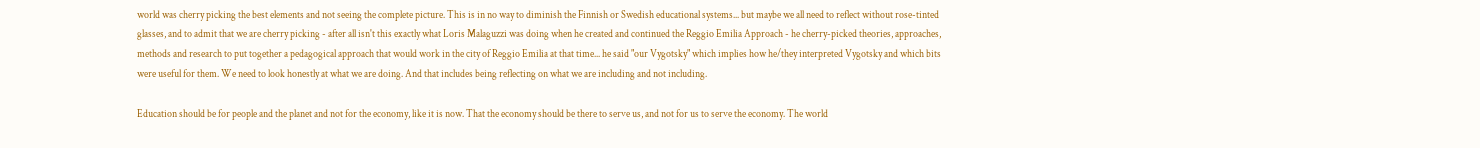world was cherry picking the best elements and not seeing the complete picture. This is in no way to diminish the Finnish or Swedish educational systems... but maybe we all need to reflect without rose-tinted glasses, and to admit that we are cherry picking - after all isn't this exactly what Loris Malaguzzi was doing when he created and continued the Reggio Emilia Approach - he cherry-picked theories, approaches, methods and research to put together a pedagogical approach that would work in the city of Reggio Emilia at that time... he said "our Vygotsky" which implies how he/they interpreted Vygotsky and which bits were useful for them. We need to look honestly at what we are doing. And that includes being reflecting on what we are including and not including.

Education should be for people and the planet and not for the economy, like it is now. That the economy should be there to serve us, and not for us to serve the economy. The world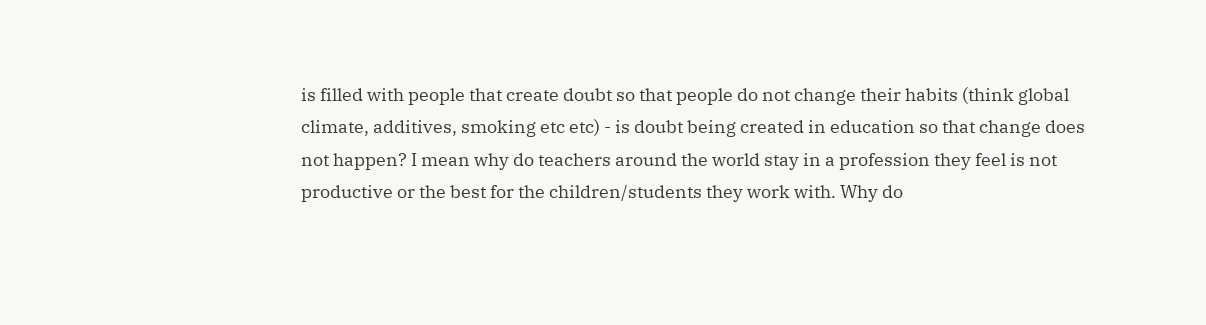is filled with people that create doubt so that people do not change their habits (think global climate, additives, smoking etc etc) - is doubt being created in education so that change does not happen? I mean why do teachers around the world stay in a profession they feel is not productive or the best for the children/students they work with. Why do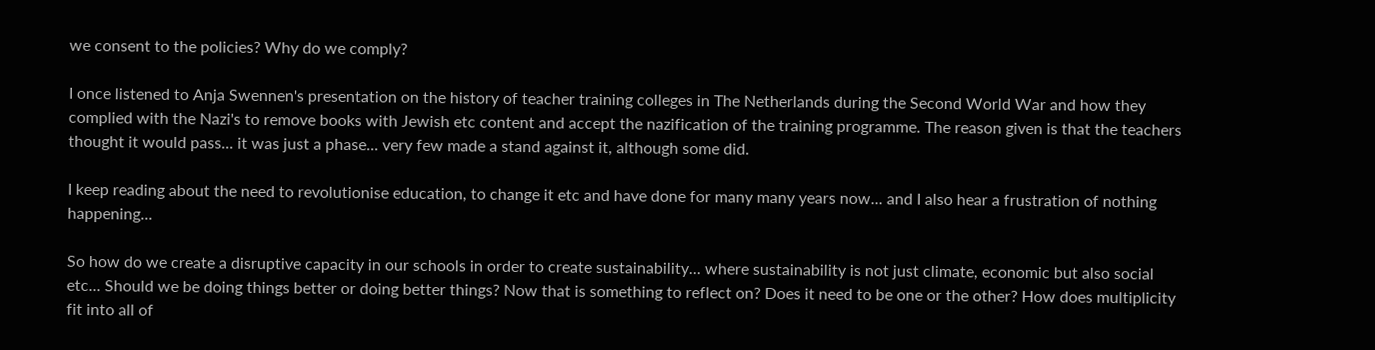we consent to the policies? Why do we comply?

I once listened to Anja Swennen's presentation on the history of teacher training colleges in The Netherlands during the Second World War and how they complied with the Nazi's to remove books with Jewish etc content and accept the nazification of the training programme. The reason given is that the teachers thought it would pass... it was just a phase... very few made a stand against it, although some did.

I keep reading about the need to revolutionise education, to change it etc and have done for many many years now... and I also hear a frustration of nothing happening...

So how do we create a disruptive capacity in our schools in order to create sustainability... where sustainability is not just climate, economic but also social etc... Should we be doing things better or doing better things? Now that is something to reflect on? Does it need to be one or the other? How does multiplicity fit into all of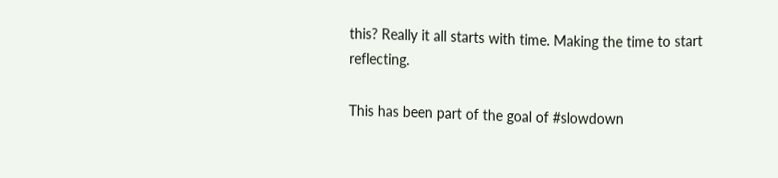this? Really it all starts with time. Making the time to start reflecting.

This has been part of the goal of #slowdown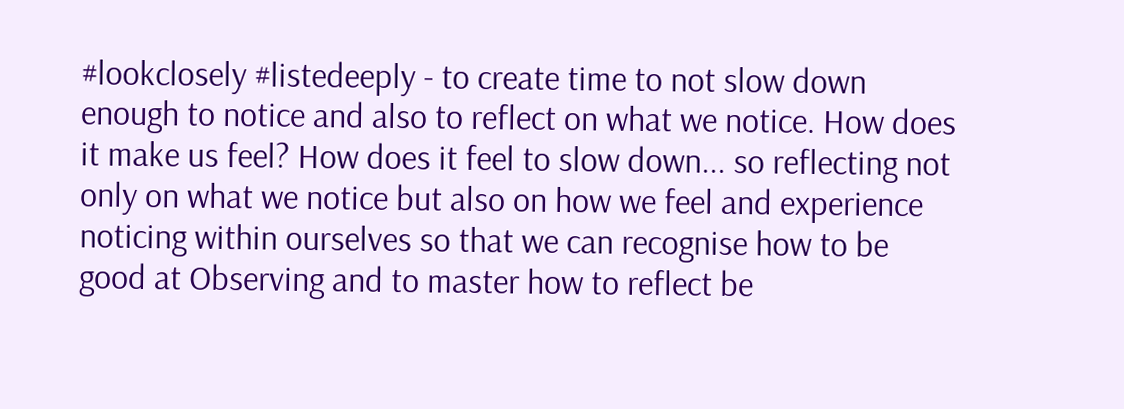#lookclosely #listedeeply - to create time to not slow down enough to notice and also to reflect on what we notice. How does it make us feel? How does it feel to slow down... so reflecting not only on what we notice but also on how we feel and experience noticing within ourselves so that we can recognise how to be good at Observing and to master how to reflect be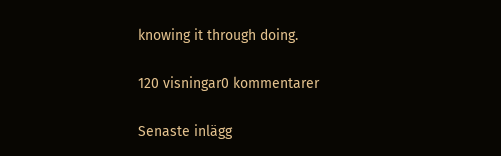knowing it through doing.

120 visningar0 kommentarer

Senaste inlägg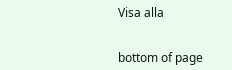Visa alla


bottom of page